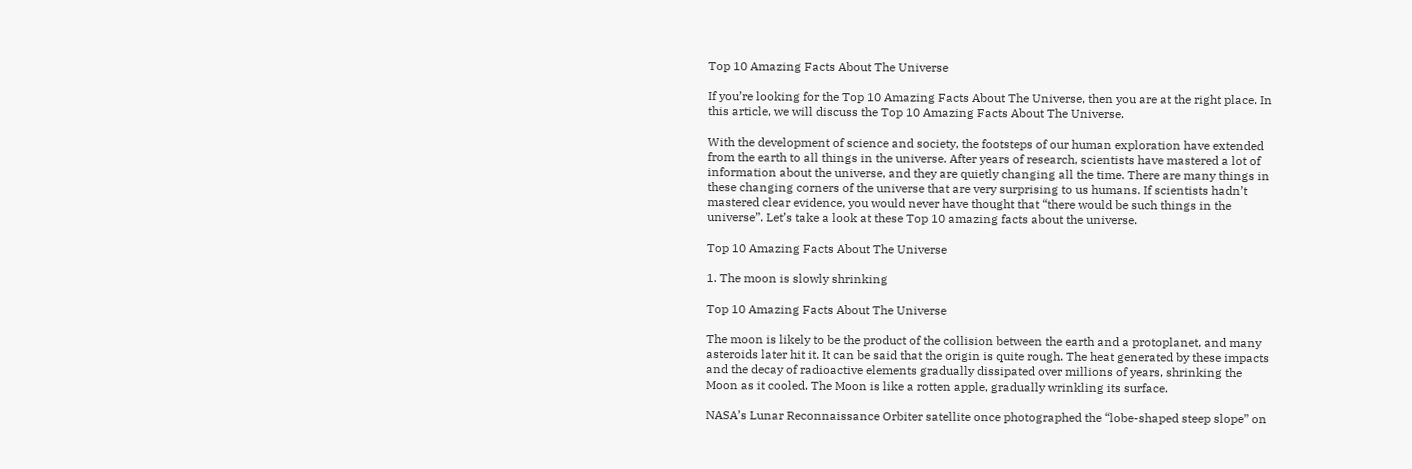Top 10 Amazing Facts About The Universe

If you’re looking for the Top 10 Amazing Facts About The Universe, then you are at the right place. In this article, we will discuss the Top 10 Amazing Facts About The Universe.

With the development of science and society, the footsteps of our human exploration have extended from the earth to all things in the universe. After years of research, scientists have mastered a lot of information about the universe, and they are quietly changing all the time. There are many things in these changing corners of the universe that are very surprising to us humans. If scientists hadn’t mastered clear evidence, you would never have thought that “there would be such things in the universe”. Let’s take a look at these Top 10 amazing facts about the universe.

Top 10 Amazing Facts About The Universe

1. The moon is slowly shrinking

Top 10 Amazing Facts About The Universe

The moon is likely to be the product of the collision between the earth and a protoplanet, and many asteroids later hit it. It can be said that the origin is quite rough. The heat generated by these impacts and the decay of radioactive elements gradually dissipated over millions of years, shrinking the Moon as it cooled. The Moon is like a rotten apple, gradually wrinkling its surface.

NASA’s Lunar Reconnaissance Orbiter satellite once photographed the “lobe-shaped steep slope” on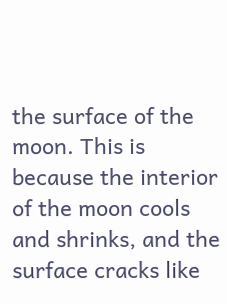the surface of the moon. This is because the interior of the moon cools and shrinks, and the surface cracks like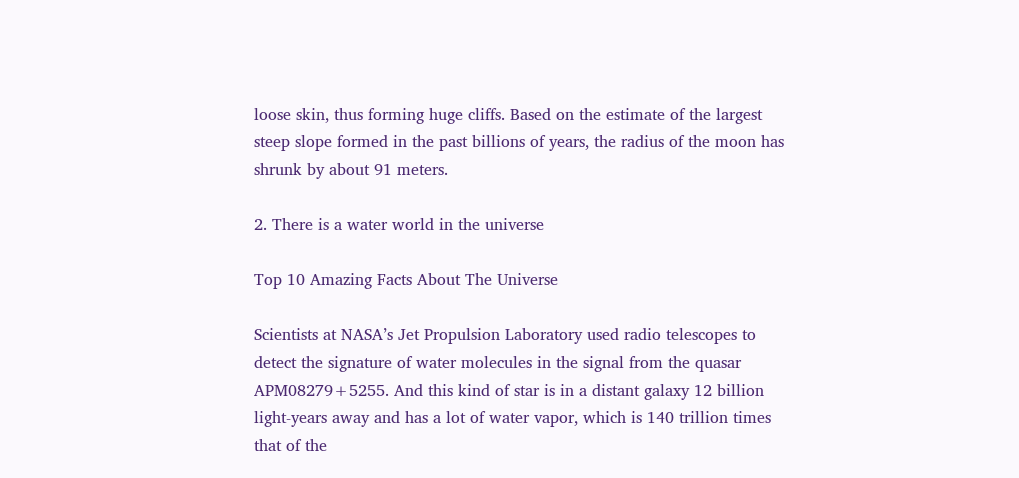loose skin, thus forming huge cliffs. Based on the estimate of the largest steep slope formed in the past billions of years, the radius of the moon has shrunk by about 91 meters.

2. There is a water world in the universe

Top 10 Amazing Facts About The Universe

Scientists at NASA’s Jet Propulsion Laboratory used radio telescopes to detect the signature of water molecules in the signal from the quasar APM08279+5255. And this kind of star is in a distant galaxy 12 billion light-years away and has a lot of water vapor, which is 140 trillion times that of the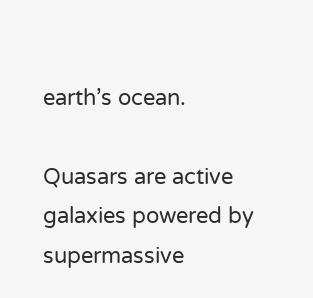earth’s ocean.

Quasars are active galaxies powered by supermassive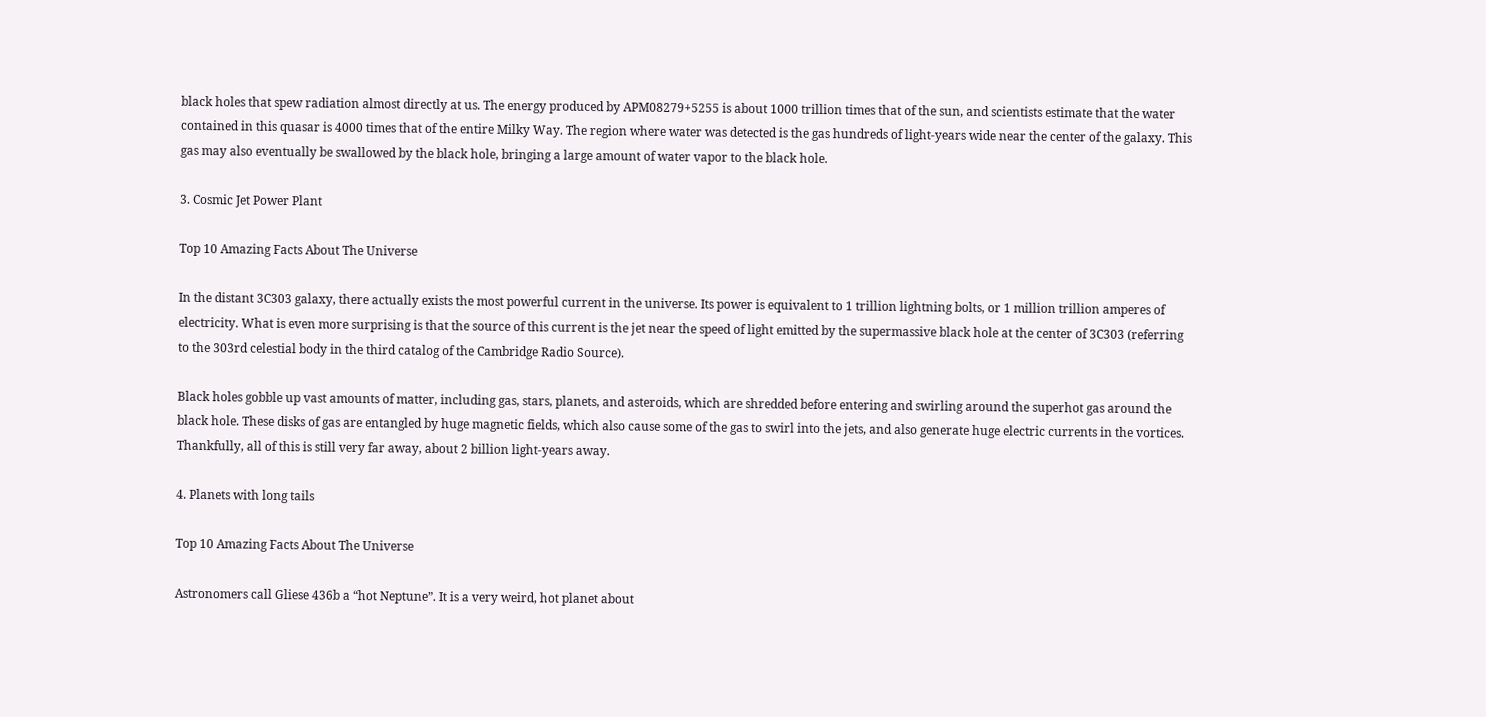black holes that spew radiation almost directly at us. The energy produced by APM08279+5255 is about 1000 trillion times that of the sun, and scientists estimate that the water contained in this quasar is 4000 times that of the entire Milky Way. The region where water was detected is the gas hundreds of light-years wide near the center of the galaxy. This gas may also eventually be swallowed by the black hole, bringing a large amount of water vapor to the black hole.

3. Cosmic Jet Power Plant

Top 10 Amazing Facts About The Universe

In the distant 3C303 galaxy, there actually exists the most powerful current in the universe. Its power is equivalent to 1 trillion lightning bolts, or 1 million trillion amperes of electricity. What is even more surprising is that the source of this current is the jet near the speed of light emitted by the supermassive black hole at the center of 3C303 (referring to the 303rd celestial body in the third catalog of the Cambridge Radio Source).

Black holes gobble up vast amounts of matter, including gas, stars, planets, and asteroids, which are shredded before entering and swirling around the superhot gas around the black hole. These disks of gas are entangled by huge magnetic fields, which also cause some of the gas to swirl into the jets, and also generate huge electric currents in the vortices. Thankfully, all of this is still very far away, about 2 billion light-years away.

4. Planets with long tails

Top 10 Amazing Facts About The Universe

Astronomers call Gliese 436b a “hot Neptune”. It is a very weird, hot planet about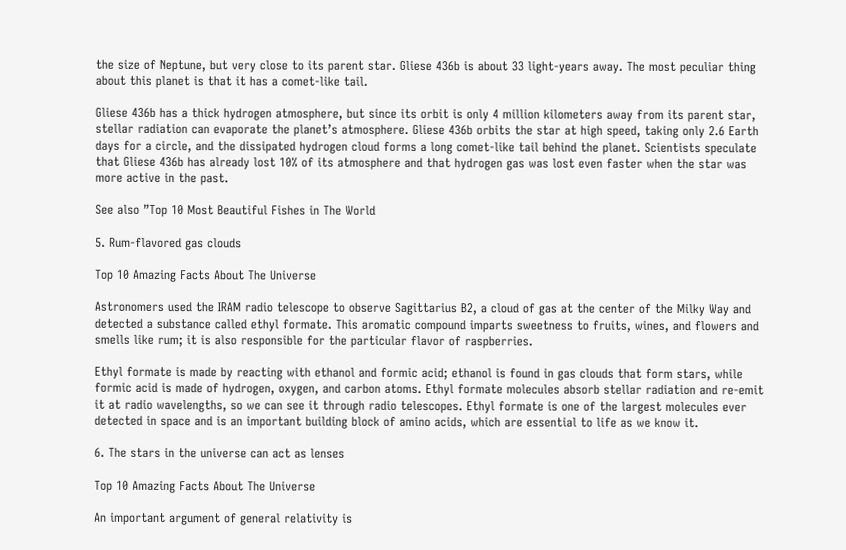the size of Neptune, but very close to its parent star. Gliese 436b is about 33 light-years away. The most peculiar thing about this planet is that it has a comet-like tail.

Gliese 436b has a thick hydrogen atmosphere, but since its orbit is only 4 million kilometers away from its parent star, stellar radiation can evaporate the planet’s atmosphere. Gliese 436b orbits the star at high speed, taking only 2.6 Earth days for a circle, and the dissipated hydrogen cloud forms a long comet-like tail behind the planet. Scientists speculate that Gliese 436b has already lost 10% of its atmosphere and that hydrogen gas was lost even faster when the star was more active in the past.

See also ”Top 10 Most Beautiful Fishes in The World

5. Rum-flavored gas clouds

Top 10 Amazing Facts About The Universe

Astronomers used the IRAM radio telescope to observe Sagittarius B2, a cloud of gas at the center of the Milky Way and detected a substance called ethyl formate. This aromatic compound imparts sweetness to fruits, wines, and flowers and smells like rum; it is also responsible for the particular flavor of raspberries.

Ethyl formate is made by reacting with ethanol and formic acid; ethanol is found in gas clouds that form stars, while formic acid is made of hydrogen, oxygen, and carbon atoms. Ethyl formate molecules absorb stellar radiation and re-emit it at radio wavelengths, so we can see it through radio telescopes. Ethyl formate is one of the largest molecules ever detected in space and is an important building block of amino acids, which are essential to life as we know it.

6. The stars in the universe can act as lenses

Top 10 Amazing Facts About The Universe

An important argument of general relativity is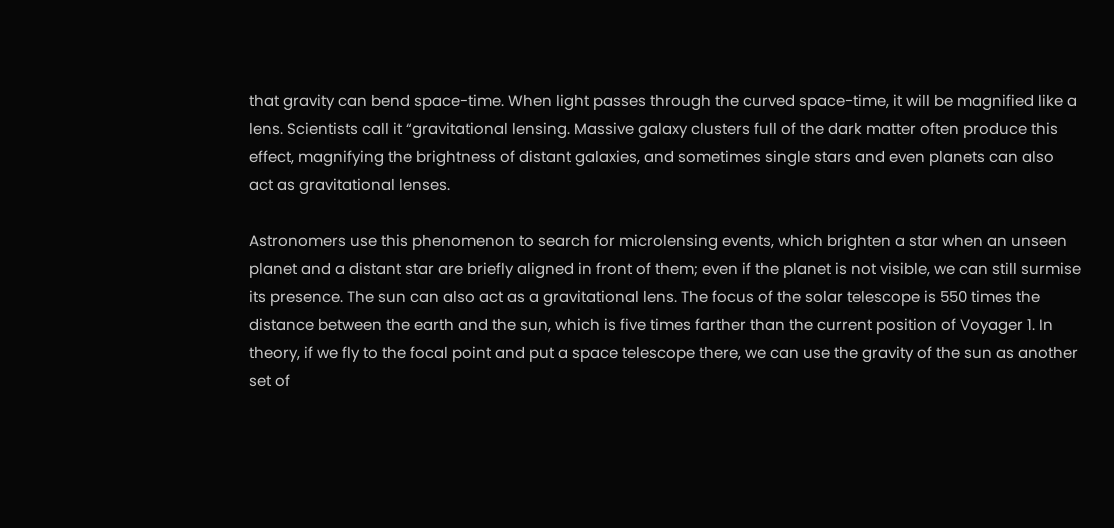that gravity can bend space-time. When light passes through the curved space-time, it will be magnified like a lens. Scientists call it “gravitational lensing. Massive galaxy clusters full of the dark matter often produce this effect, magnifying the brightness of distant galaxies, and sometimes single stars and even planets can also act as gravitational lenses.

Astronomers use this phenomenon to search for microlensing events, which brighten a star when an unseen planet and a distant star are briefly aligned in front of them; even if the planet is not visible, we can still surmise its presence. The sun can also act as a gravitational lens. The focus of the solar telescope is 550 times the distance between the earth and the sun, which is five times farther than the current position of Voyager 1. In theory, if we fly to the focal point and put a space telescope there, we can use the gravity of the sun as another set of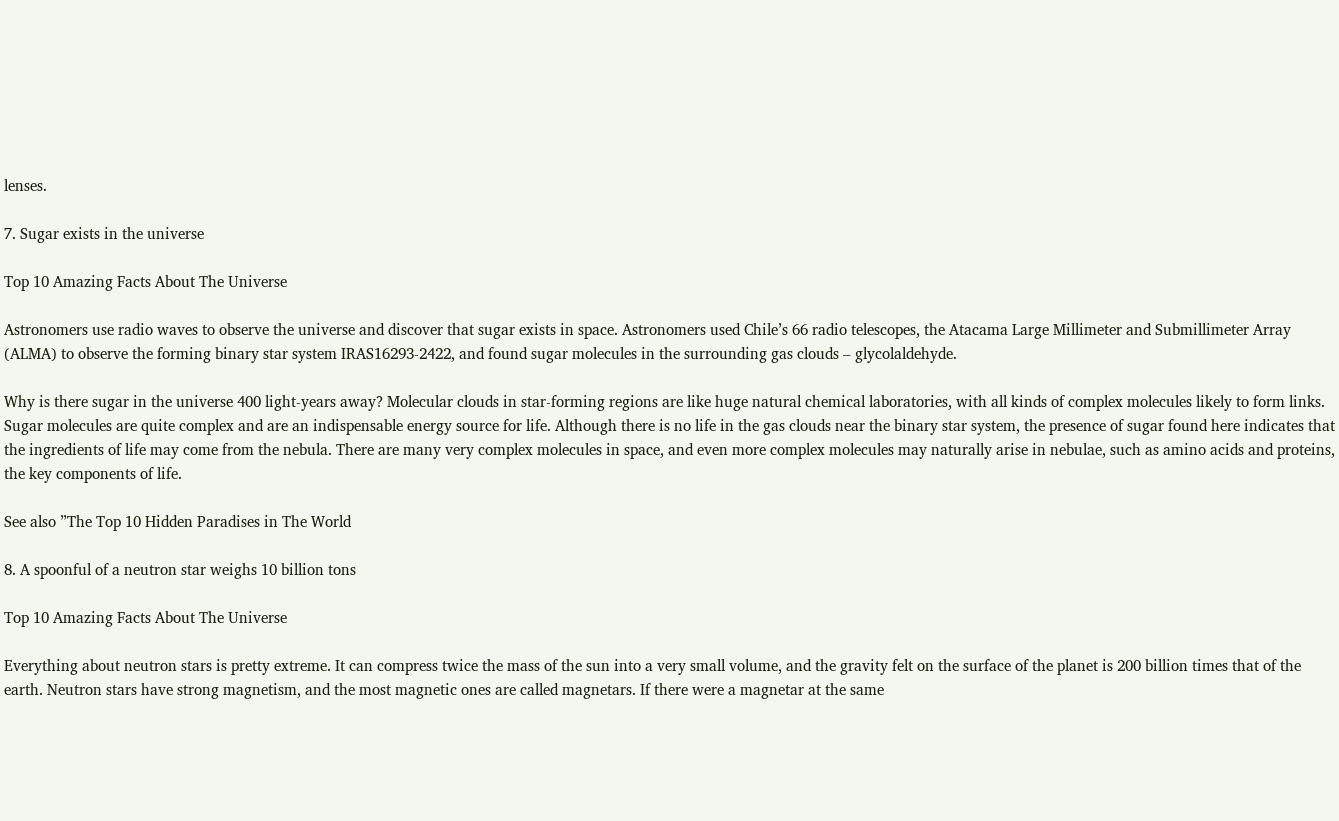lenses.

7. Sugar exists in the universe

Top 10 Amazing Facts About The Universe

Astronomers use radio waves to observe the universe and discover that sugar exists in space. Astronomers used Chile’s 66 radio telescopes, the Atacama Large Millimeter and Submillimeter Array (ALMA) to observe the forming binary star system IRAS16293-2422, and found sugar molecules in the surrounding gas clouds – glycolaldehyde.

Why is there sugar in the universe 400 light-years away? Molecular clouds in star-forming regions are like huge natural chemical laboratories, with all kinds of complex molecules likely to form links. Sugar molecules are quite complex and are an indispensable energy source for life. Although there is no life in the gas clouds near the binary star system, the presence of sugar found here indicates that the ingredients of life may come from the nebula. There are many very complex molecules in space, and even more complex molecules may naturally arise in nebulae, such as amino acids and proteins, the key components of life.

See also ”The Top 10 Hidden Paradises in The World

8. A spoonful of a neutron star weighs 10 billion tons

Top 10 Amazing Facts About The Universe

Everything about neutron stars is pretty extreme. It can compress twice the mass of the sun into a very small volume, and the gravity felt on the surface of the planet is 200 billion times that of the earth. Neutron stars have strong magnetism, and the most magnetic ones are called magnetars. If there were a magnetar at the same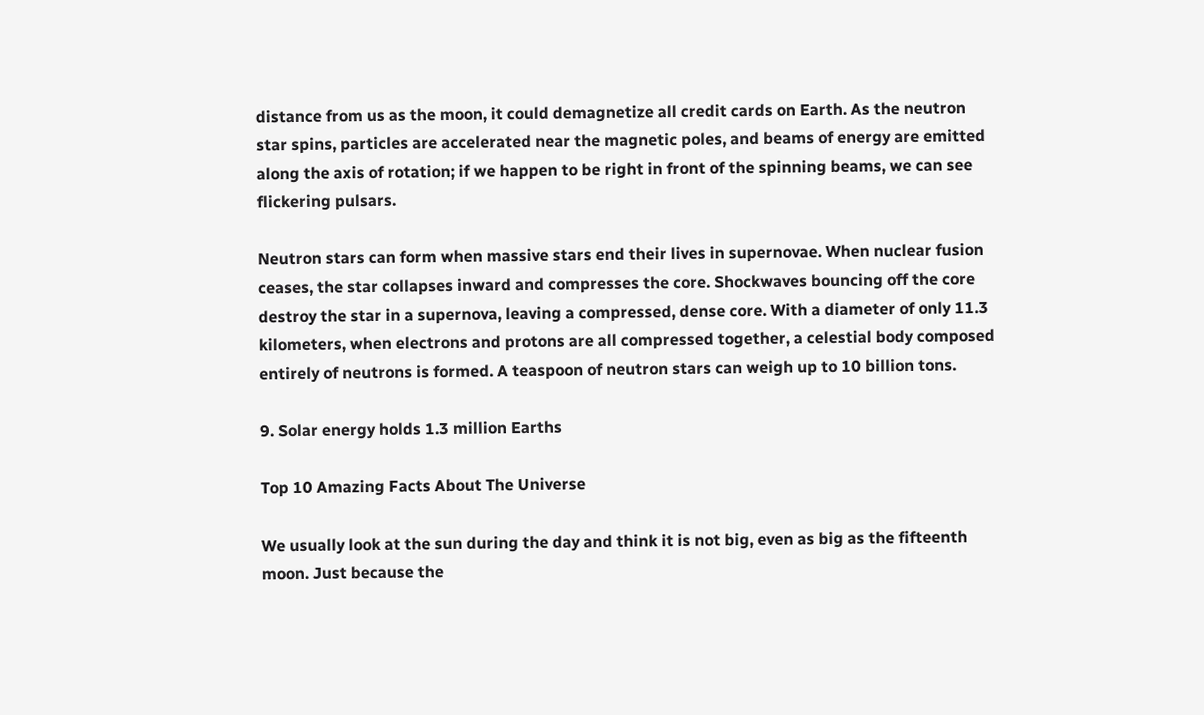distance from us as the moon, it could demagnetize all credit cards on Earth. As the neutron star spins, particles are accelerated near the magnetic poles, and beams of energy are emitted along the axis of rotation; if we happen to be right in front of the spinning beams, we can see flickering pulsars.

Neutron stars can form when massive stars end their lives in supernovae. When nuclear fusion ceases, the star collapses inward and compresses the core. Shockwaves bouncing off the core destroy the star in a supernova, leaving a compressed, dense core. With a diameter of only 11.3 kilometers, when electrons and protons are all compressed together, a celestial body composed entirely of neutrons is formed. A teaspoon of neutron stars can weigh up to 10 billion tons.

9. Solar energy holds 1.3 million Earths

Top 10 Amazing Facts About The Universe

We usually look at the sun during the day and think it is not big, even as big as the fifteenth moon. Just because the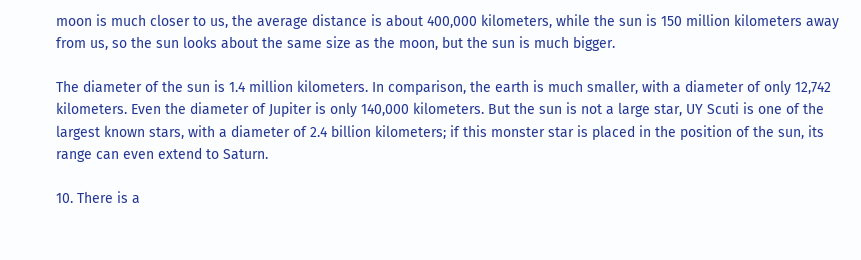moon is much closer to us, the average distance is about 400,000 kilometers, while the sun is 150 million kilometers away from us, so the sun looks about the same size as the moon, but the sun is much bigger.

The diameter of the sun is 1.4 million kilometers. In comparison, the earth is much smaller, with a diameter of only 12,742 kilometers. Even the diameter of Jupiter is only 140,000 kilometers. But the sun is not a large star, UY Scuti is one of the largest known stars, with a diameter of 2.4 billion kilometers; if this monster star is placed in the position of the sun, its range can even extend to Saturn.

10. There is a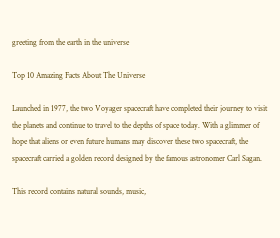greeting from the earth in the universe

Top 10 Amazing Facts About The Universe

Launched in 1977, the two Voyager spacecraft have completed their journey to visit the planets and continue to travel to the depths of space today. With a glimmer of hope that aliens or even future humans may discover these two spacecraft, the spacecraft carried a golden record designed by the famous astronomer Carl Sagan.

This record contains natural sounds, music,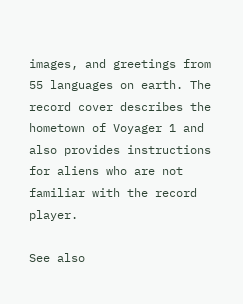images, and greetings from 55 languages on earth. The record cover describes the hometown of Voyager 1 and also provides instructions for aliens who are not familiar with the record player.

See also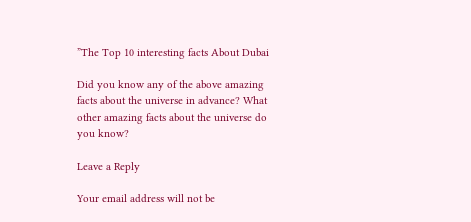”The Top 10 interesting facts About Dubai

Did you know any of the above amazing facts about the universe in advance? What other amazing facts about the universe do you know?

Leave a Reply

Your email address will not be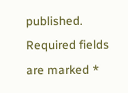published. Required fields are marked *